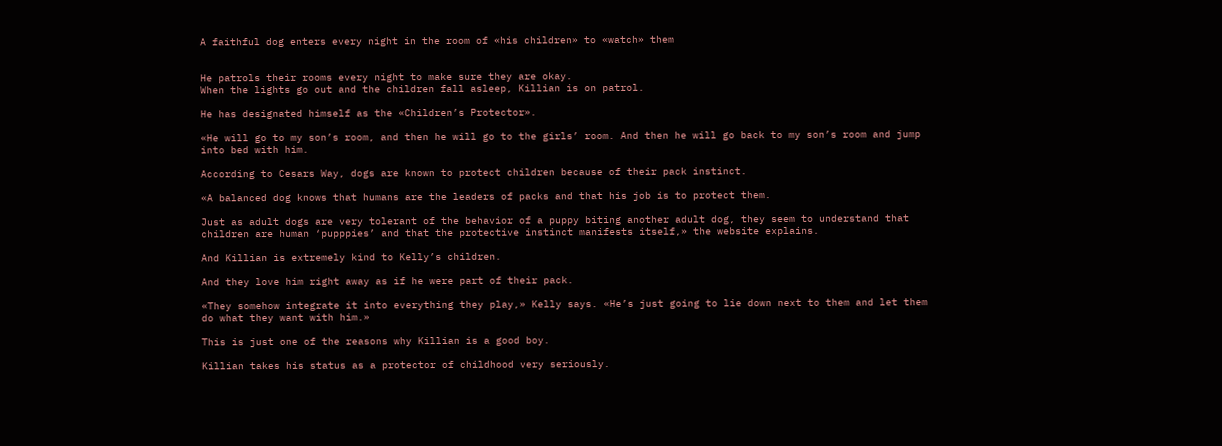A faithful dog enters every night in the room of «his children» to «watch» them


He patrols their rooms every night to make sure they are okay.
When the lights go out and the children fall asleep, Killian is on patrol.

He has designated himself as the «Children’s Protector».

«He will go to my son’s room, and then he will go to the girls’ room. And then he will go back to my son’s room and jump into bed with him.

According to Cesars Way, dogs are known to protect children because of their pack instinct.

«A balanced dog knows that humans are the leaders of packs and that his job is to protect them.

Just as adult dogs are very tolerant of the behavior of a puppy biting another adult dog, they seem to understand that children are human ‘pupppies’ and that the protective instinct manifests itself,» the website explains.

And Killian is extremely kind to Kelly’s children.

And they love him right away as if he were part of their pack.

«They somehow integrate it into everything they play,» Kelly says. «He’s just going to lie down next to them and let them do what they want with him.»

This is just one of the reasons why Killian is a good boy.

Killian takes his status as a protector of childhood very seriously.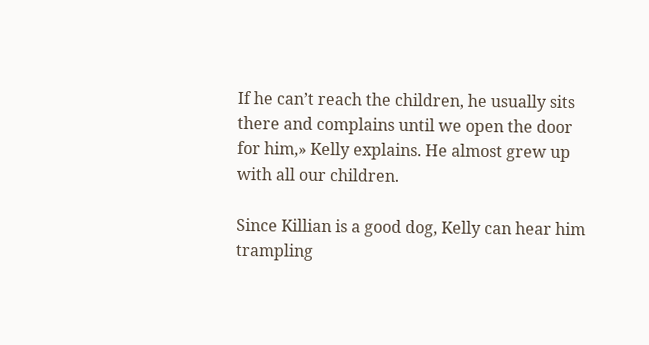If he can’t reach the children, he usually sits there and complains until we open the door for him,» Kelly explains. He almost grew up with all our children.

Since Killian is a good dog, Kelly can hear him trampling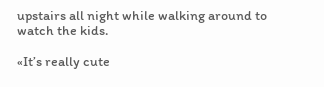upstairs all night while walking around to watch the kids.

«It’s really cute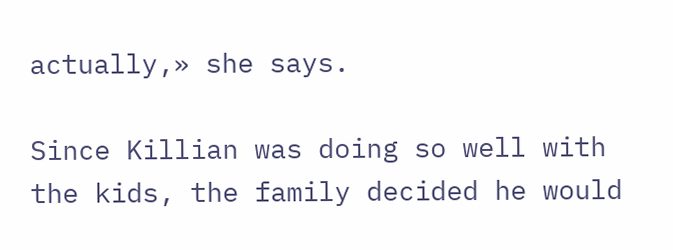actually,» she says.

Since Killian was doing so well with the kids, the family decided he would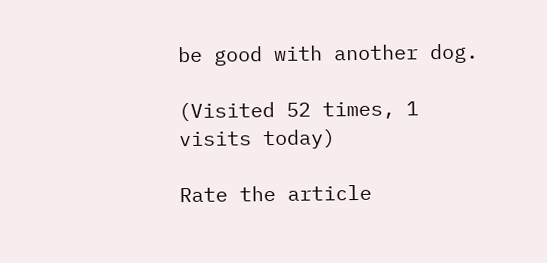be good with another dog.

(Visited 52 times, 1 visits today)

Rate the article